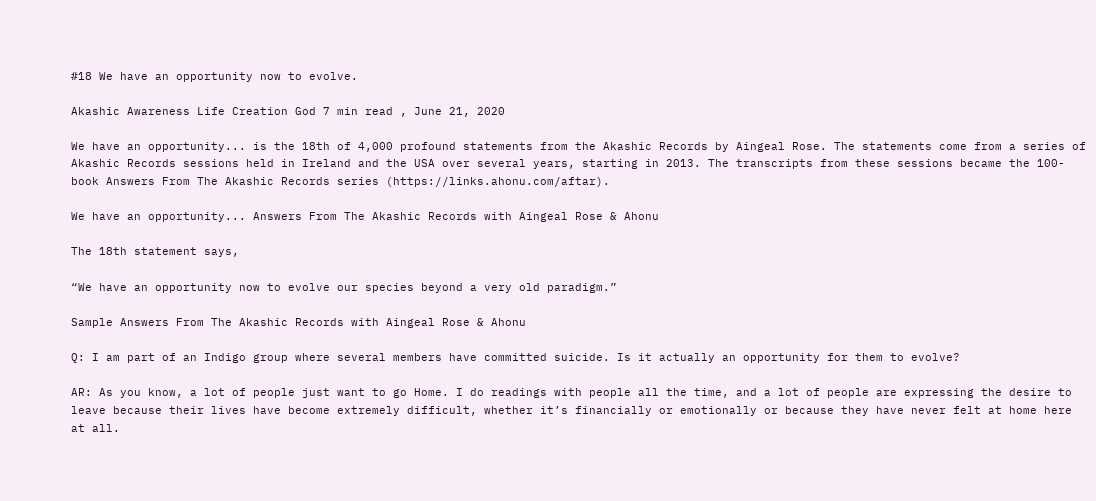#18 We have an opportunity now to evolve.

Akashic Awareness Life Creation God 7 min read , June 21, 2020

We have an opportunity... is the 18th of 4,000 profound statements from the Akashic Records by Aingeal Rose. The statements come from a series of Akashic Records sessions held in Ireland and the USA over several years, starting in 2013. The transcripts from these sessions became the 100-book Answers From The Akashic Records series (https://links.ahonu.com/aftar).

We have an opportunity... Answers From The Akashic Records with Aingeal Rose & Ahonu

The 18th statement says,

“We have an opportunity now to evolve our species beyond a very old paradigm.”

Sample Answers From The Akashic Records with Aingeal Rose & Ahonu

Q: I am part of an Indigo group where several members have committed suicide. Is it actually an opportunity for them to evolve?

AR: As you know, a lot of people just want to go Home. I do readings with people all the time, and a lot of people are expressing the desire to leave because their lives have become extremely difficult, whether it’s financially or emotionally or because they have never felt at home here at all.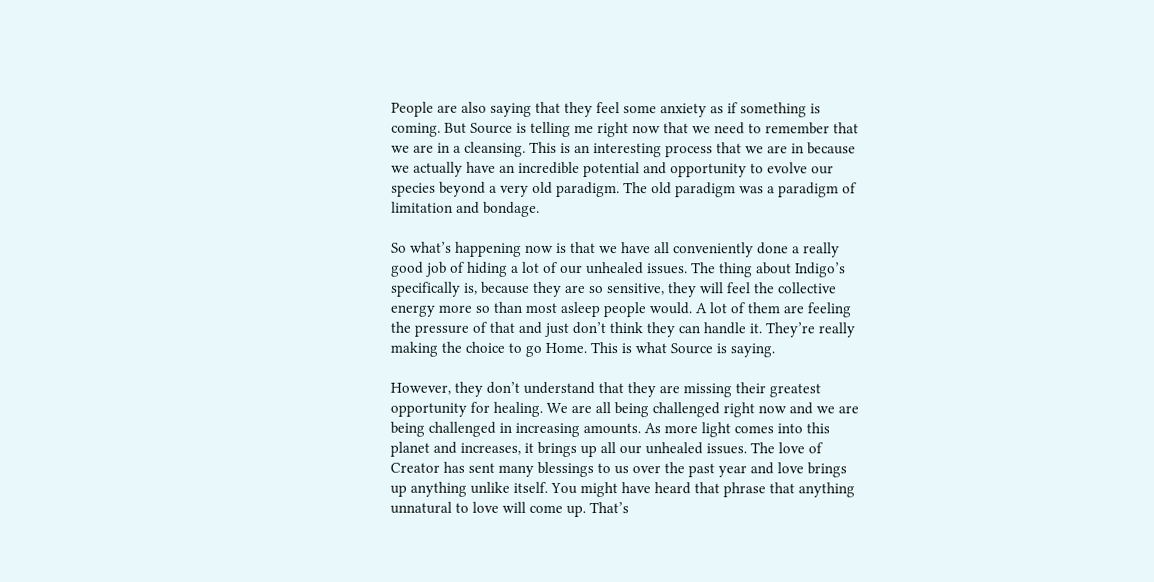People are also saying that they feel some anxiety as if something is coming. But Source is telling me right now that we need to remember that we are in a cleansing. This is an interesting process that we are in because we actually have an incredible potential and opportunity to evolve our species beyond a very old paradigm. The old paradigm was a paradigm of limitation and bondage.

So what’s happening now is that we have all conveniently done a really good job of hiding a lot of our unhealed issues. The thing about Indigo’s specifically is, because they are so sensitive, they will feel the collective energy more so than most asleep people would. A lot of them are feeling the pressure of that and just don’t think they can handle it. They’re really making the choice to go Home. This is what Source is saying.

However, they don’t understand that they are missing their greatest opportunity for healing. We are all being challenged right now and we are being challenged in increasing amounts. As more light comes into this planet and increases, it brings up all our unhealed issues. The love of Creator has sent many blessings to us over the past year and love brings up anything unlike itself. You might have heard that phrase that anything unnatural to love will come up. That’s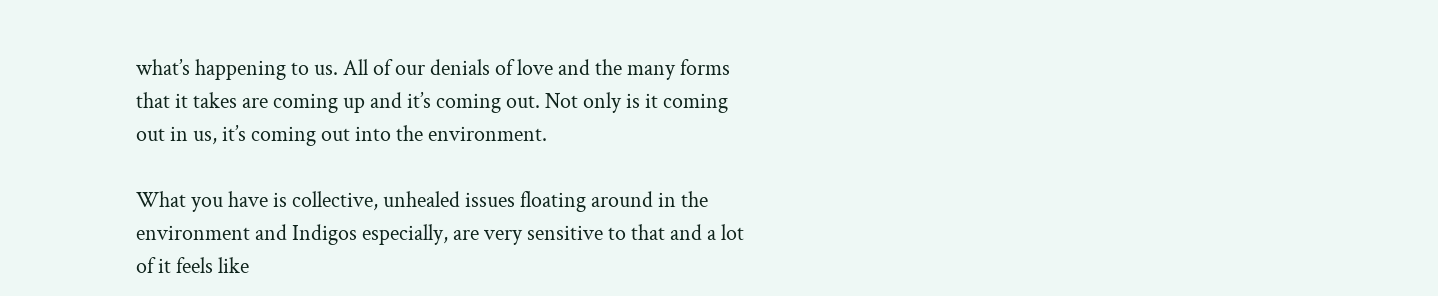what’s happening to us. All of our denials of love and the many forms that it takes are coming up and it’s coming out. Not only is it coming out in us, it’s coming out into the environment.

What you have is collective, unhealed issues floating around in the environment and Indigos especially, are very sensitive to that and a lot of it feels like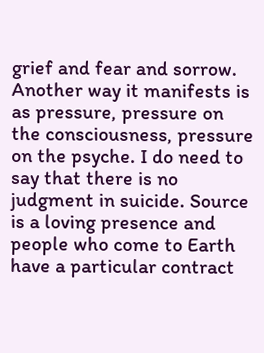grief and fear and sorrow. Another way it manifests is as pressure, pressure on the consciousness, pressure on the psyche. I do need to say that there is no judgment in suicide. Source is a loving presence and people who come to Earth have a particular contract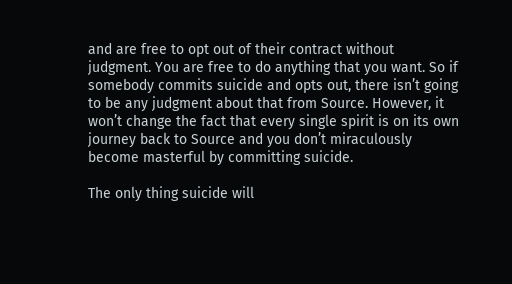and are free to opt out of their contract without judgment. You are free to do anything that you want. So if somebody commits suicide and opts out, there isn’t going to be any judgment about that from Source. However, it won’t change the fact that every single spirit is on its own journey back to Source and you don’t miraculously become masterful by committing suicide.

The only thing suicide will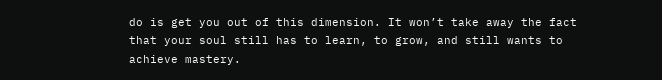do is get you out of this dimension. It won’t take away the fact that your soul still has to learn, to grow, and still wants to achieve mastery.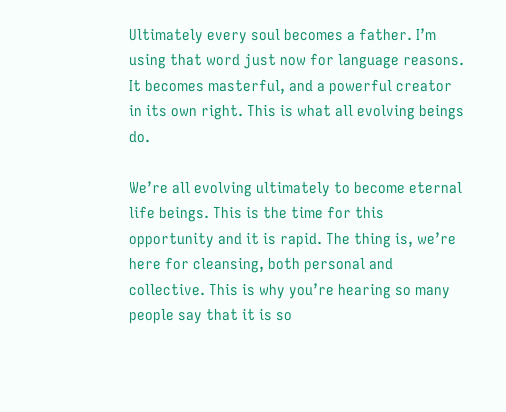Ultimately every soul becomes a father. I’m using that word just now for language reasons. It becomes masterful, and a powerful creator in its own right. This is what all evolving beings do.

We’re all evolving ultimately to become eternal life beings. This is the time for this opportunity and it is rapid. The thing is, we’re here for cleansing, both personal and collective. This is why you’re hearing so many people say that it is so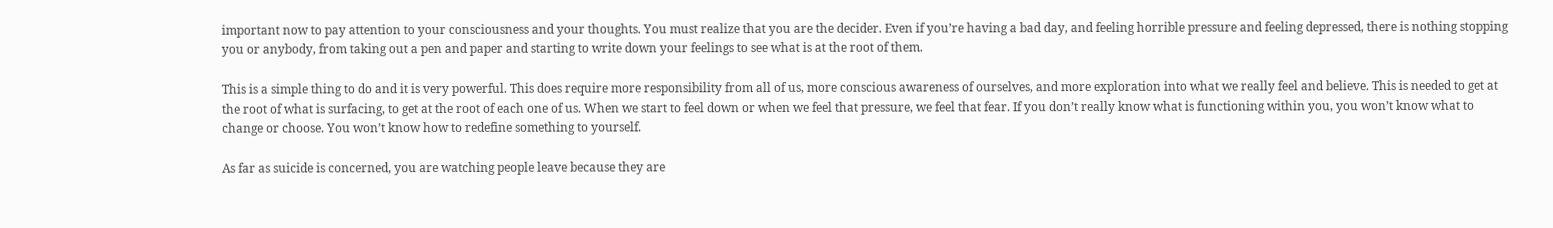important now to pay attention to your consciousness and your thoughts. You must realize that you are the decider. Even if you’re having a bad day, and feeling horrible pressure and feeling depressed, there is nothing stopping you or anybody, from taking out a pen and paper and starting to write down your feelings to see what is at the root of them.

This is a simple thing to do and it is very powerful. This does require more responsibility from all of us, more conscious awareness of ourselves, and more exploration into what we really feel and believe. This is needed to get at the root of what is surfacing, to get at the root of each one of us. When we start to feel down or when we feel that pressure, we feel that fear. If you don’t really know what is functioning within you, you won’t know what to change or choose. You won’t know how to redefine something to yourself.

As far as suicide is concerned, you are watching people leave because they are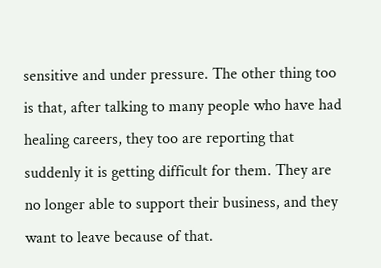sensitive and under pressure. The other thing too is that, after talking to many people who have had healing careers, they too are reporting that suddenly it is getting difficult for them. They are no longer able to support their business, and they want to leave because of that.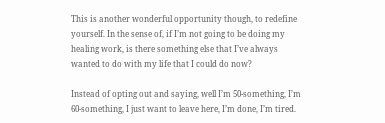This is another wonderful opportunity though, to redefine yourself. In the sense of, if I’m not going to be doing my healing work, is there something else that I’ve always wanted to do with my life that I could do now?

Instead of opting out and saying, well I’m 50-something, I’m 60-something, I just want to leave here, I’m done, I’m tired.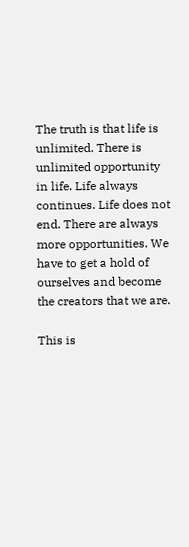The truth is that life is unlimited. There is unlimited opportunity in life. Life always continues. Life does not end. There are always more opportunities. We have to get a hold of ourselves and become the creators that we are.

This is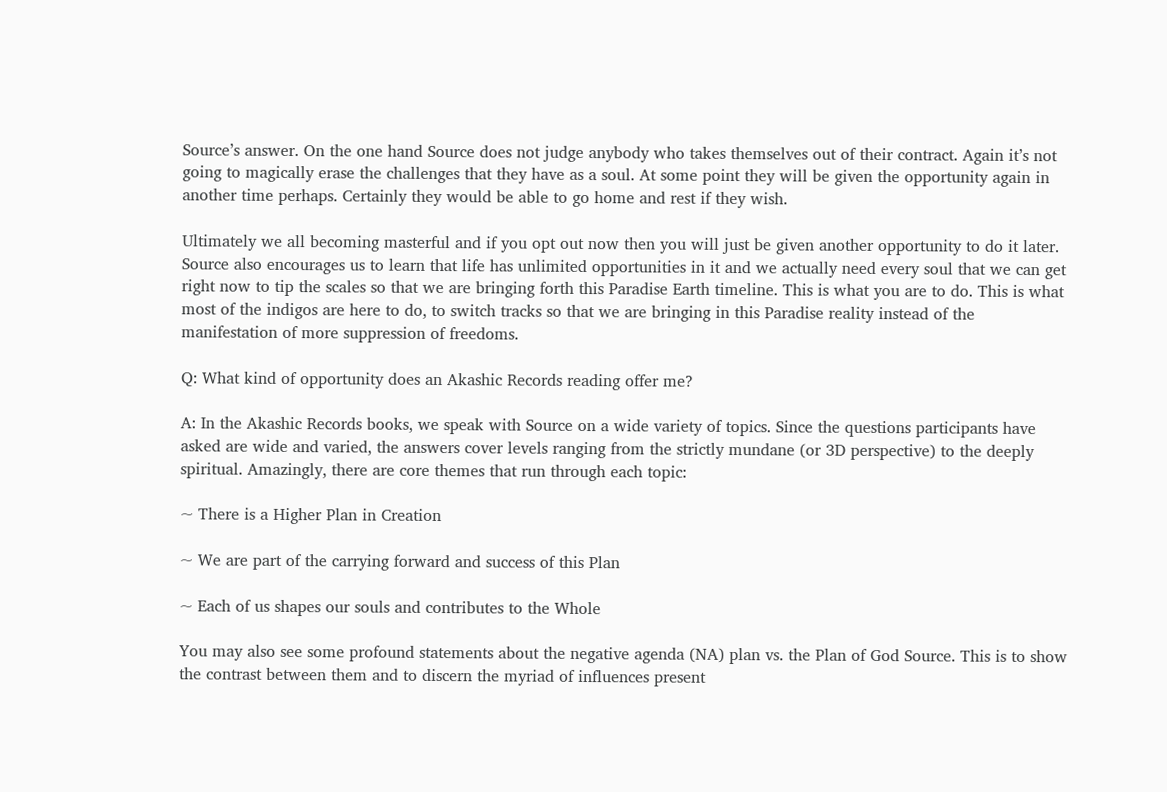Source’s answer. On the one hand Source does not judge anybody who takes themselves out of their contract. Again it’s not going to magically erase the challenges that they have as a soul. At some point they will be given the opportunity again in another time perhaps. Certainly they would be able to go home and rest if they wish.

Ultimately we all becoming masterful and if you opt out now then you will just be given another opportunity to do it later. Source also encourages us to learn that life has unlimited opportunities in it and we actually need every soul that we can get right now to tip the scales so that we are bringing forth this Paradise Earth timeline. This is what you are to do. This is what most of the indigos are here to do, to switch tracks so that we are bringing in this Paradise reality instead of the manifestation of more suppression of freedoms.

Q: What kind of opportunity does an Akashic Records reading offer me?

A: In the Akashic Records books, we speak with Source on a wide variety of topics. Since the questions participants have asked are wide and varied, the answers cover levels ranging from the strictly mundane (or 3D perspective) to the deeply spiritual. Amazingly, there are core themes that run through each topic:

~ There is a Higher Plan in Creation

~ We are part of the carrying forward and success of this Plan

~ Each of us shapes our souls and contributes to the Whole

You may also see some profound statements about the negative agenda (NA) plan vs. the Plan of God Source. This is to show the contrast between them and to discern the myriad of influences present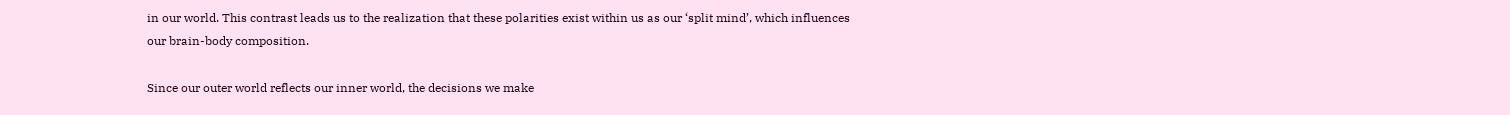in our world. This contrast leads us to the realization that these polarities exist within us as our ‘split mind’, which influences our brain-body composition.

Since our outer world reflects our inner world, the decisions we make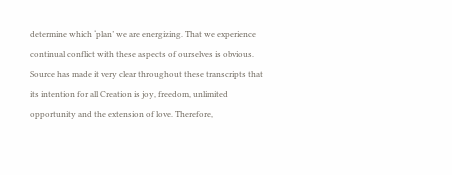determine which ‘plan’ we are energizing. That we experience continual conflict with these aspects of ourselves is obvious. Source has made it very clear throughout these transcripts that its intention for all Creation is joy, freedom, unlimited opportunity and the extension of love. Therefore,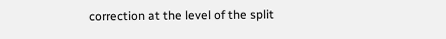correction at the level of the split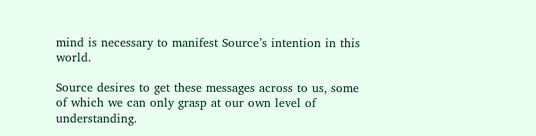mind is necessary to manifest Source’s intention in this world.

Source desires to get these messages across to us, some of which we can only grasp at our own level of understanding.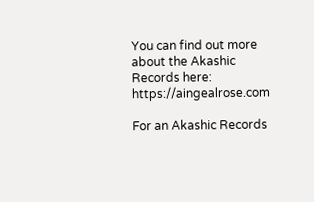You can find out more about the Akashic Records here: https://aingealrose.com

For an Akashic Records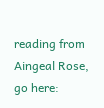reading from Aingeal Rose, go here: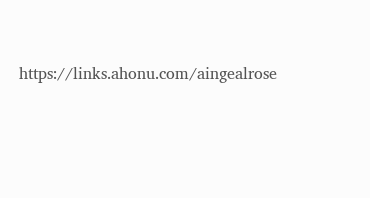https://links.ahonu.com/aingealrose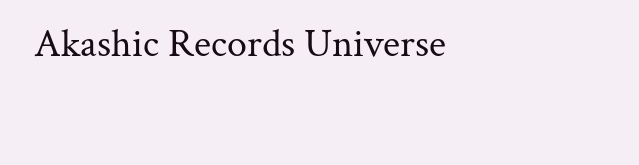Akashic Records Universe